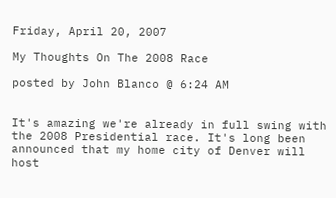Friday, April 20, 2007

My Thoughts On The 2008 Race

posted by John Blanco @ 6:24 AM


It's amazing we're already in full swing with the 2008 Presidential race. It's long been announced that my home city of Denver will host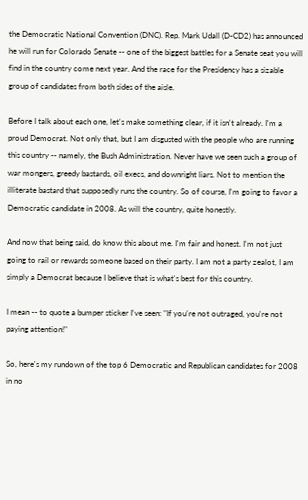the Democratic National Convention (DNC). Rep. Mark Udall (D-CD2) has announced he will run for Colorado Senate -- one of the biggest battles for a Senate seat you will find in the country come next year. And the race for the Presidency has a sizable group of candidates from both sides of the aisle.

Before I talk about each one, let's make something clear, if it isn't already. I'm a proud Democrat. Not only that, but I am disgusted with the people who are running this country -- namely, the Bush Administration. Never have we seen such a group of war mongers, greedy bastards, oil execs, and downright liars. Not to mention the illiterate bastard that supposedly runs the country. So of course, I'm going to favor a Democratic candidate in 2008. As will the country, quite honestly.

And now that being said, do know this about me. I'm fair and honest. I'm not just going to rail or rewards someone based on their party. I am not a party zealot, I am simply a Democrat because I believe that is what's best for this country.

I mean -- to quote a bumper sticker I've seen: "If you're not outraged, you're not paying attention!"

So, here's my rundown of the top 6 Democratic and Republican candidates for 2008 in no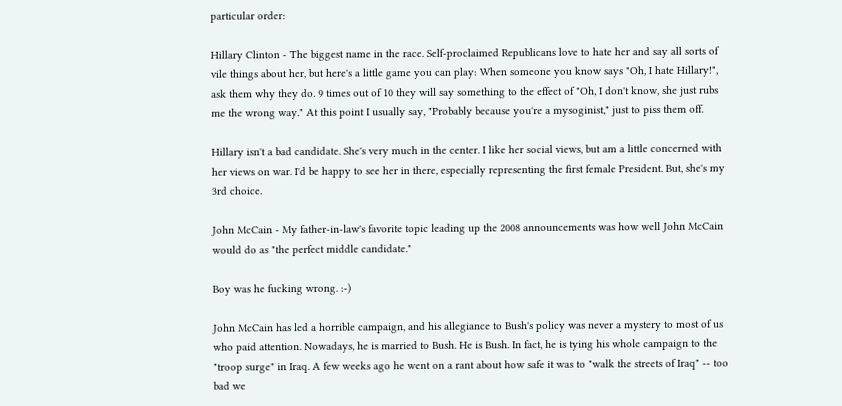particular order:

Hillary Clinton - The biggest name in the race. Self-proclaimed Republicans love to hate her and say all sorts of vile things about her, but here's a little game you can play: When someone you know says "Oh, I hate Hillary!", ask them why they do. 9 times out of 10 they will say something to the effect of "Oh, I don't know, she just rubs me the wrong way." At this point I usually say, "Probably because you're a mysoginist," just to piss them off.

Hillary isn't a bad candidate. She's very much in the center. I like her social views, but am a little concerned with her views on war. I'd be happy to see her in there, especially representing the first female President. But, she's my 3rd choice.

John McCain - My father-in-law's favorite topic leading up the 2008 announcements was how well John McCain would do as "the perfect middle candidate."

Boy was he fucking wrong. :-)

John McCain has led a horrible campaign, and his allegiance to Bush's policy was never a mystery to most of us who paid attention. Nowadays, he is married to Bush. He is Bush. In fact, he is tying his whole campaign to the "troop surge" in Iraq. A few weeks ago he went on a rant about how safe it was to "walk the streets of Iraq" -- too bad we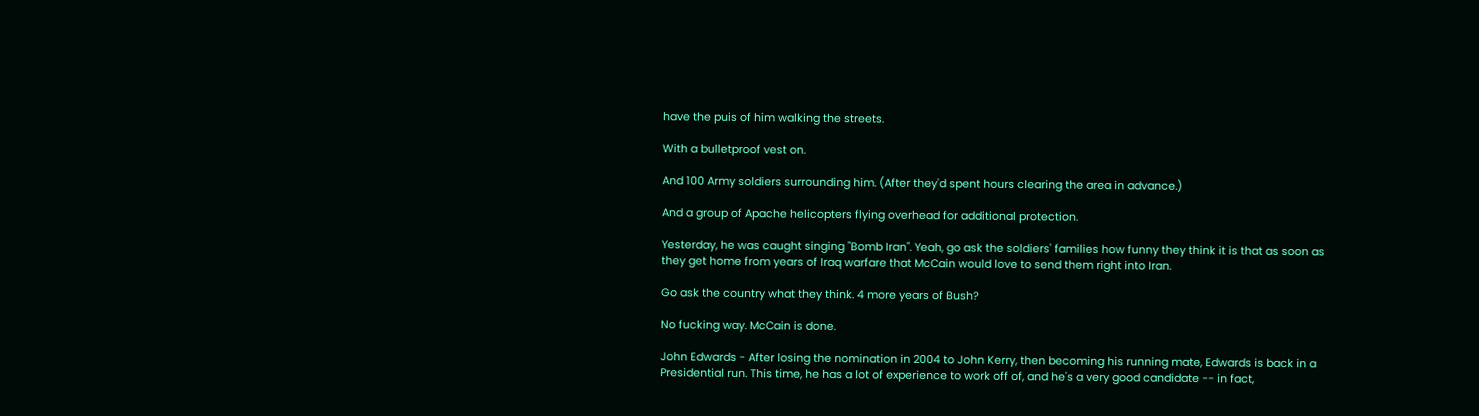have the puis of him walking the streets.

With a bulletproof vest on.

And 100 Army soldiers surrounding him. (After they'd spent hours clearing the area in advance.)

And a group of Apache helicopters flying overhead for additional protection.

Yesterday, he was caught singing "Bomb Iran". Yeah, go ask the soldiers' families how funny they think it is that as soon as they get home from years of Iraq warfare that McCain would love to send them right into Iran.

Go ask the country what they think. 4 more years of Bush?

No fucking way. McCain is done.

John Edwards - After losing the nomination in 2004 to John Kerry, then becoming his running mate, Edwards is back in a Presidential run. This time, he has a lot of experience to work off of, and he's a very good candidate -- in fact,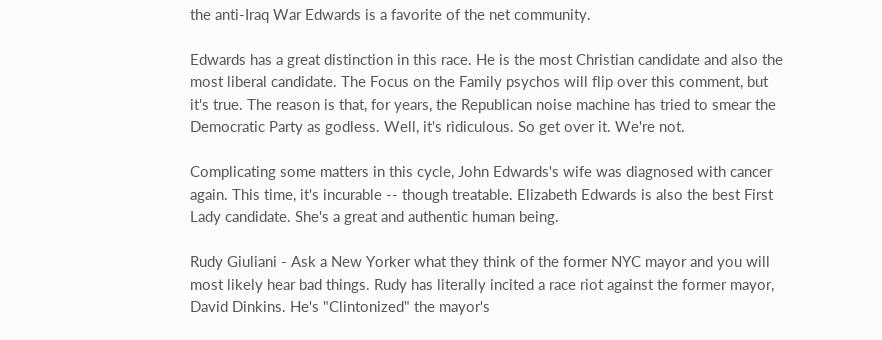the anti-Iraq War Edwards is a favorite of the net community.

Edwards has a great distinction in this race. He is the most Christian candidate and also the most liberal candidate. The Focus on the Family psychos will flip over this comment, but it's true. The reason is that, for years, the Republican noise machine has tried to smear the Democratic Party as godless. Well, it's ridiculous. So get over it. We're not.

Complicating some matters in this cycle, John Edwards's wife was diagnosed with cancer again. This time, it's incurable -- though treatable. Elizabeth Edwards is also the best First Lady candidate. She's a great and authentic human being.

Rudy Giuliani - Ask a New Yorker what they think of the former NYC mayor and you will most likely hear bad things. Rudy has literally incited a race riot against the former mayor, David Dinkins. He's "Clintonized" the mayor's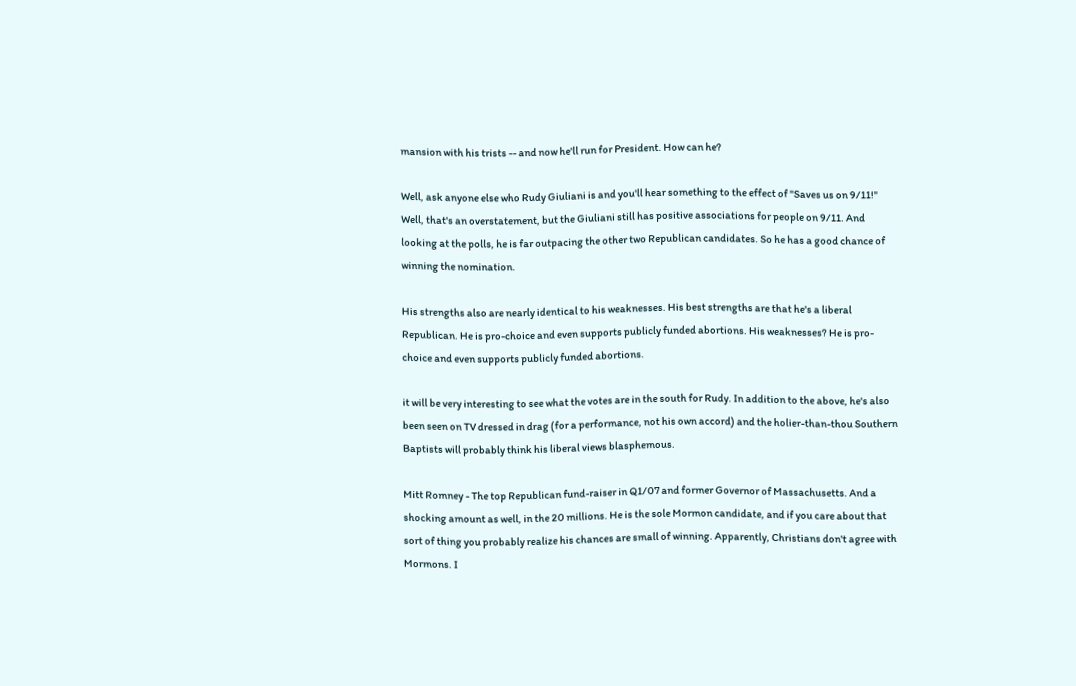mansion with his trists -- and now he'll run for President. How can he?

Well, ask anyone else who Rudy Giuliani is and you'll hear something to the effect of "Saves us on 9/11!" Well, that's an overstatement, but the Giuliani still has positive associations for people on 9/11. And looking at the polls, he is far outpacing the other two Republican candidates. So he has a good chance of winning the nomination.

His strengths also are nearly identical to his weaknesses. His best strengths are that he's a liberal Republican. He is pro-choice and even supports publicly funded abortions. His weaknesses? He is pro-choice and even supports publicly funded abortions.

it will be very interesting to see what the votes are in the south for Rudy. In addition to the above, he's also been seen on TV dressed in drag (for a performance, not his own accord) and the holier-than-thou Southern Baptists will probably think his liberal views blasphemous.

Mitt Romney - The top Republican fund-raiser in Q1/07 and former Governor of Massachusetts. And a shocking amount as well, in the 20 millions. He is the sole Mormon candidate, and if you care about that sort of thing you probably realize his chances are small of winning. Apparently, Christians don't agree with Mormons. I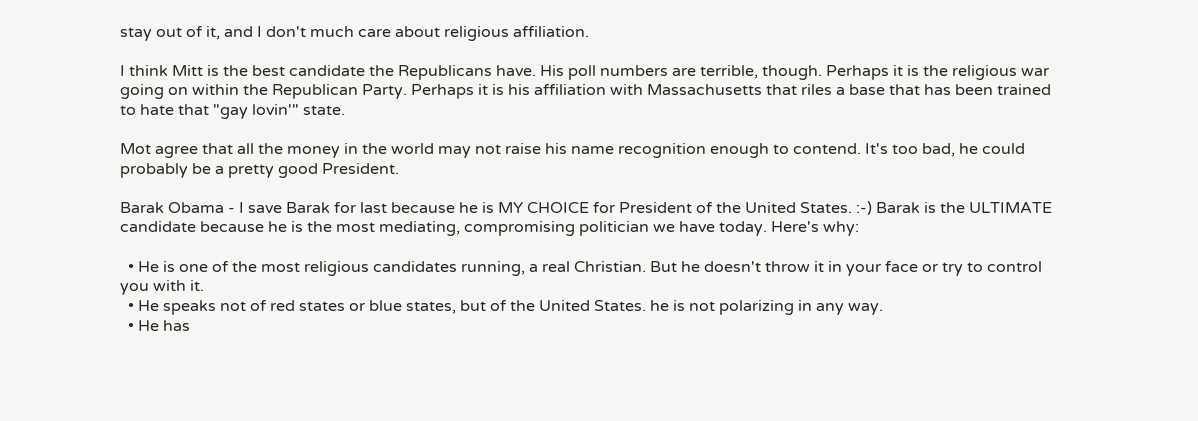stay out of it, and I don't much care about religious affiliation.

I think Mitt is the best candidate the Republicans have. His poll numbers are terrible, though. Perhaps it is the religious war going on within the Republican Party. Perhaps it is his affiliation with Massachusetts that riles a base that has been trained to hate that "gay lovin'" state.

Mot agree that all the money in the world may not raise his name recognition enough to contend. It's too bad, he could probably be a pretty good President.

Barak Obama - I save Barak for last because he is MY CHOICE for President of the United States. :-) Barak is the ULTIMATE candidate because he is the most mediating, compromising politician we have today. Here's why:

  • He is one of the most religious candidates running, a real Christian. But he doesn't throw it in your face or try to control you with it.
  • He speaks not of red states or blue states, but of the United States. he is not polarizing in any way.
  • He has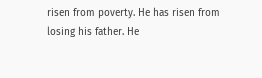risen from poverty. He has risen from losing his father. He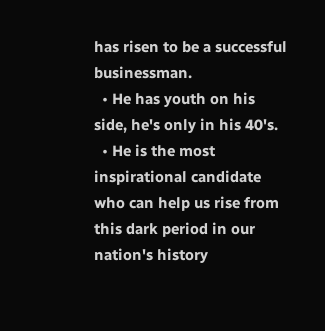has risen to be a successful businessman.
  • He has youth on his side, he's only in his 40's.
  • He is the most inspirational candidate who can help us rise from this dark period in our nation's history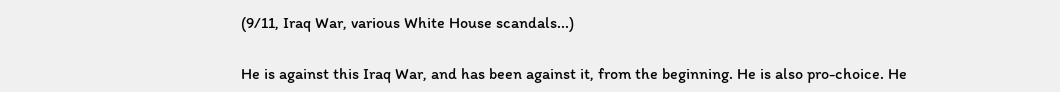(9/11, Iraq War, various White House scandals...)

He is against this Iraq War, and has been against it, from the beginning. He is also pro-choice. He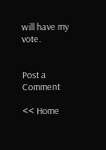will have my vote.


Post a Comment

<< Home